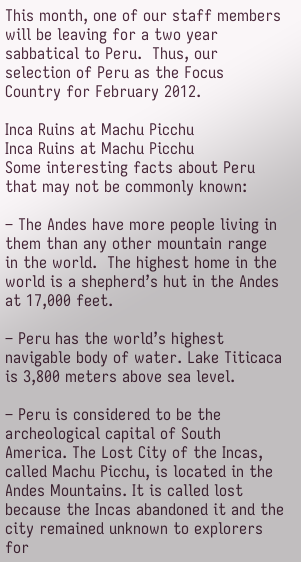This month, one of our staff members will be leaving for a two year sabbatical to Peru.  Thus, our selection of Peru as the Focus Country for February 2012.

Inca Ruins at Machu Picchu
Inca Ruins at Machu Picchu
Some interesting facts about Peru that may not be commonly known:

– The Andes have more people living in them than any other mountain range in the world.  The highest home in the world is a shepherd’s hut in the Andes at 17,000 feet.

– Peru has the world’s highest navigable body of water. Lake Titicaca is 3,800 meters above sea level.

– Peru is considered to be the archeological capital of South America. The Lost City of the Incas, called Machu Picchu, is located in the Andes Mountains. It is called lost because the Incas abandoned it and the city remained unknown to explorers for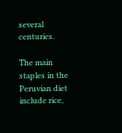several centuries.

The main staples in the Peruvian diet include rice,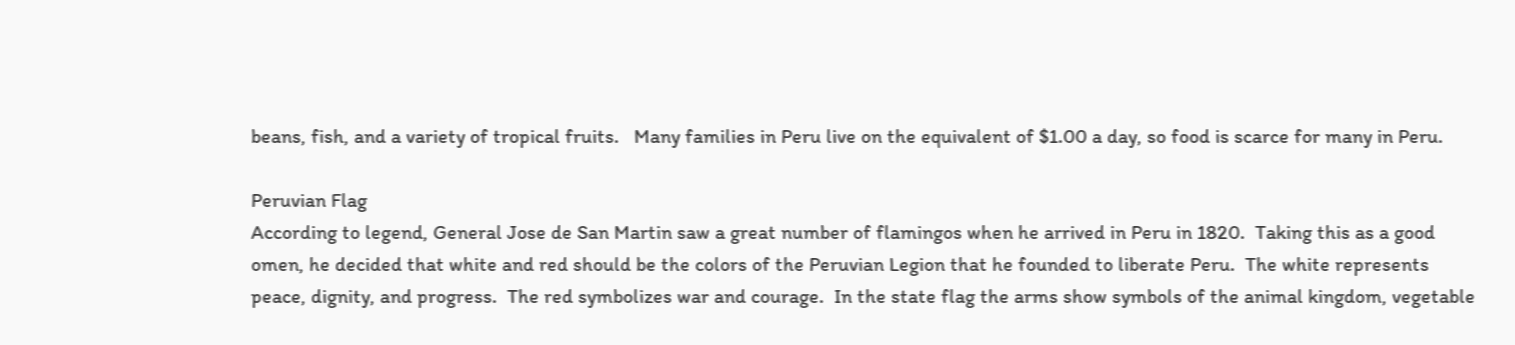beans, fish, and a variety of tropical fruits.   Many families in Peru live on the equivalent of $1.00 a day, so food is scarce for many in Peru.

Peruvian Flag
According to legend, General Jose de San Martin saw a great number of flamingos when he arrived in Peru in 1820.  Taking this as a good omen, he decided that white and red should be the colors of the Peruvian Legion that he founded to liberate Peru.  The white represents peace, dignity, and progress.  The red symbolizes war and courage.  In the state flag the arms show symbols of the animal kingdom, vegetable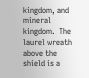kingdom, and mineral kingdom.  The laurel wreath above the shield is a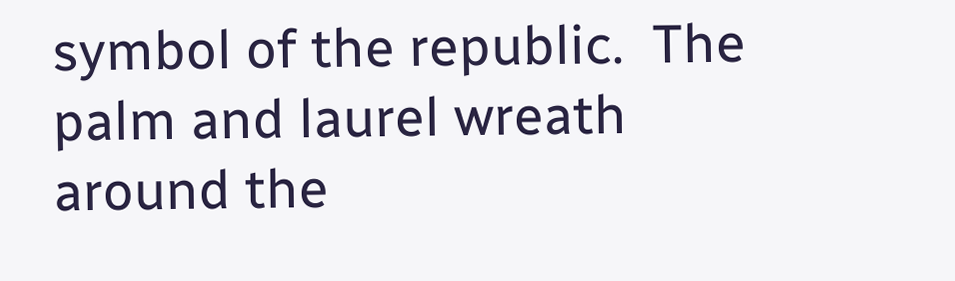symbol of the republic.  The palm and laurel wreath around the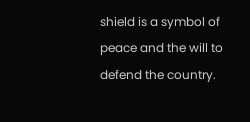shield is a symbol of peace and the will to defend the country.